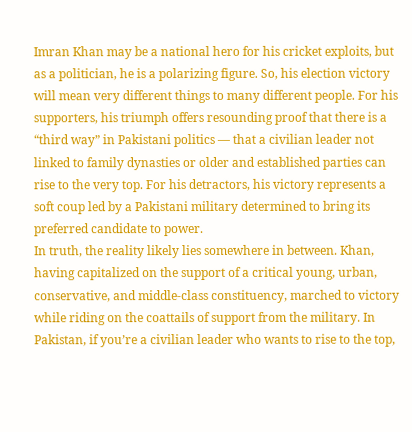Imran Khan may be a national hero for his cricket exploits, but as a politician, he is a polarizing figure. So, his election victory will mean very different things to many different people. For his supporters, his triumph offers resounding proof that there is a “third way” in Pakistani politics — that a civilian leader not linked to family dynasties or older and established parties can rise to the very top. For his detractors, his victory represents a soft coup led by a Pakistani military determined to bring its preferred candidate to power.
In truth, the reality likely lies somewhere in between. Khan, having capitalized on the support of a critical young, urban, conservative, and middle-class constituency, marched to victory while riding on the coattails of support from the military. In Pakistan, if you’re a civilian leader who wants to rise to the top,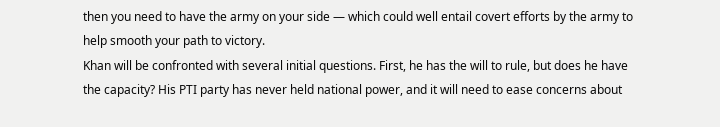then you need to have the army on your side — which could well entail covert efforts by the army to help smooth your path to victory.
Khan will be confronted with several initial questions. First, he has the will to rule, but does he have the capacity? His PTI party has never held national power, and it will need to ease concerns about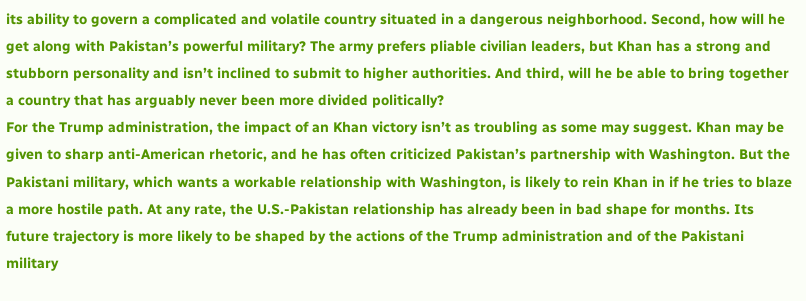its ability to govern a complicated and volatile country situated in a dangerous neighborhood. Second, how will he get along with Pakistan’s powerful military? The army prefers pliable civilian leaders, but Khan has a strong and stubborn personality and isn’t inclined to submit to higher authorities. And third, will he be able to bring together a country that has arguably never been more divided politically?
For the Trump administration, the impact of an Khan victory isn’t as troubling as some may suggest. Khan may be given to sharp anti-American rhetoric, and he has often criticized Pakistan’s partnership with Washington. But the Pakistani military, which wants a workable relationship with Washington, is likely to rein Khan in if he tries to blaze a more hostile path. At any rate, the U.S.-Pakistan relationship has already been in bad shape for months. Its future trajectory is more likely to be shaped by the actions of the Trump administration and of the Pakistani military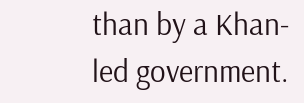than by a Khan-led government.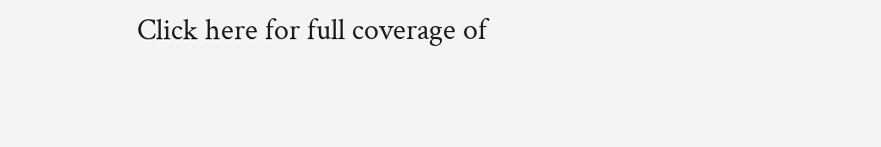Click here for full coverage of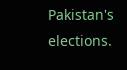Pakistan's elections.